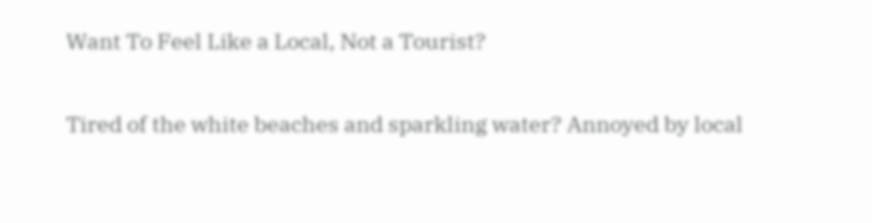Want To Feel Like a Local, Not a Tourist?

Tired of the white beaches and sparkling water? Annoyed by local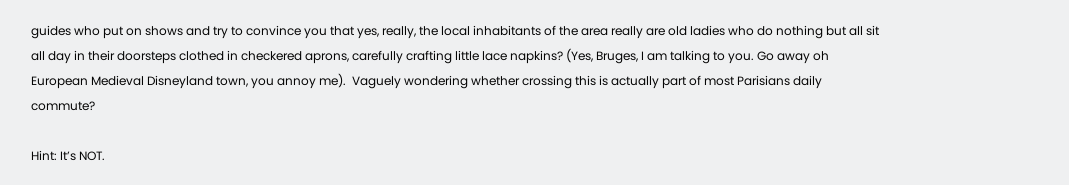guides who put on shows and try to convince you that yes, really, the local inhabitants of the area really are old ladies who do nothing but all sit all day in their doorsteps clothed in checkered aprons, carefully crafting little lace napkins? (Yes, Bruges, I am talking to you. Go away oh European Medieval Disneyland town, you annoy me).  Vaguely wondering whether crossing this is actually part of most Parisians daily commute?

Hint: It’s NOT.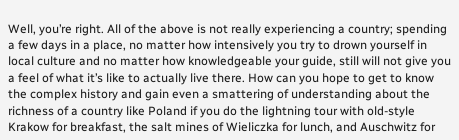Well, you’re right. All of the above is not really experiencing a country; spending a few days in a place, no matter how intensively you try to drown yourself in local culture and no matter how knowledgeable your guide, still will not give you a feel of what it’s like to actually live there. How can you hope to get to know the complex history and gain even a smattering of understanding about the richness of a country like Poland if you do the lightning tour with old-style Krakow for breakfast, the salt mines of Wieliczka for lunch, and Auschwitz for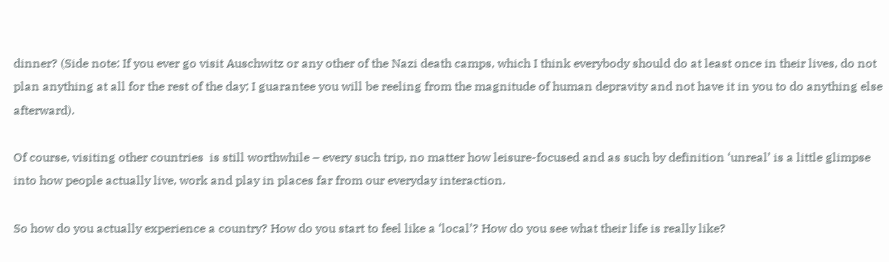dinner? (Side note: If you ever go visit Auschwitz or any other of the Nazi death camps, which I think everybody should do at least once in their lives, do not plan anything at all for the rest of the day; I guarantee you will be reeling from the magnitude of human depravity and not have it in you to do anything else afterward).

Of course, visiting other countries  is still worthwhile – every such trip, no matter how leisure-focused and as such by definition ‘unreal’ is a little glimpse into how people actually live, work and play in places far from our everyday interaction.

So how do you actually experience a country? How do you start to feel like a ‘local’? How do you see what their life is really like?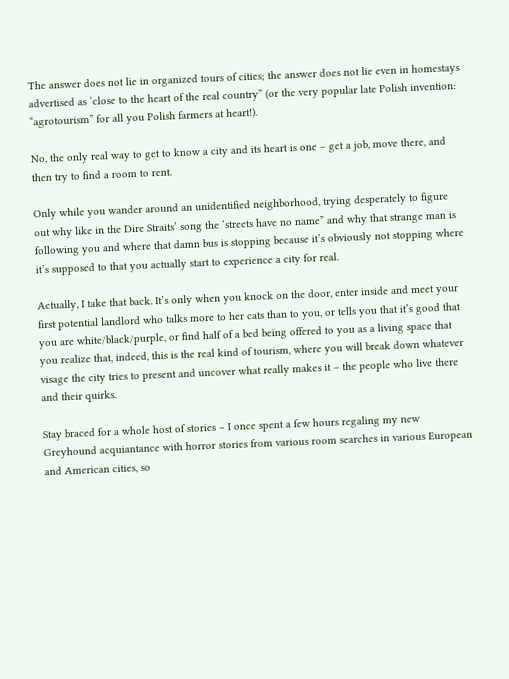The answer does not lie in organized tours of cities; the answer does not lie even in homestays advertised as ‘close to the heart of the real country” (or the very popular late Polish invention: “agrotourism” for all you Polish farmers at heart!).

No, the only real way to get to know a city and its heart is one – get a job, move there, and then try to find a room to rent.

Only while you wander around an unidentified neighborhood, trying desperately to figure out why like in the Dire Straits’ song the ‘streets have no name” and why that strange man is following you and where that damn bus is stopping because it’s obviously not stopping where it’s supposed to that you actually start to experience a city for real.

Actually, I take that back. It’s only when you knock on the door, enter inside and meet your first potential landlord who talks more to her cats than to you, or tells you that it’s good that you are white/black/purple, or find half of a bed being offered to you as a living space that you realize that, indeed, this is the real kind of tourism, where you will break down whatever visage the city tries to present and uncover what really makes it – the people who live there and their quirks.

Stay braced for a whole host of stories – I once spent a few hours regaling my new Greyhound acquiantance with horror stories from various room searches in various European and American cities, so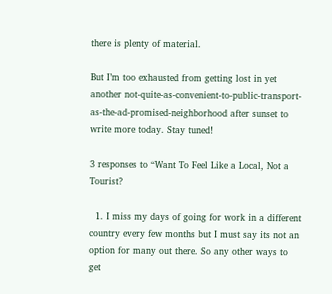there is plenty of material.

But I’m too exhausted from getting lost in yet another not-quite-as-convenient-to-public-transport-as-the-ad-promised-neighborhood after sunset to write more today. Stay tuned!

3 responses to “Want To Feel Like a Local, Not a Tourist?

  1. I miss my days of going for work in a different country every few months but I must say its not an option for many out there. So any other ways to get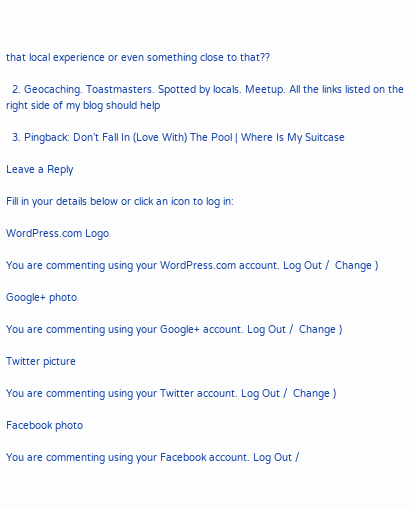that local experience or even something close to that??

  2. Geocaching. Toastmasters. Spotted by locals. Meetup. All the links listed on the right side of my blog should help

  3. Pingback: Don’t Fall In (Love With) The Pool | Where Is My Suitcase

Leave a Reply

Fill in your details below or click an icon to log in:

WordPress.com Logo

You are commenting using your WordPress.com account. Log Out /  Change )

Google+ photo

You are commenting using your Google+ account. Log Out /  Change )

Twitter picture

You are commenting using your Twitter account. Log Out /  Change )

Facebook photo

You are commenting using your Facebook account. Log Out /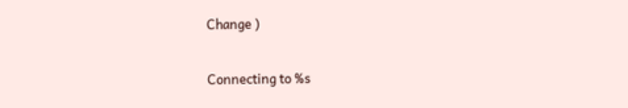Change )


Connecting to %s